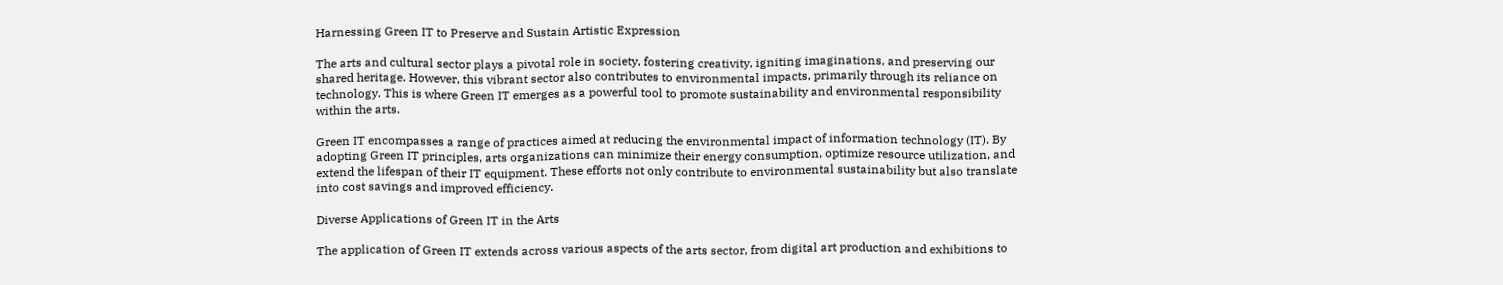Harnessing Green IT to Preserve and Sustain Artistic Expression

The arts and cultural sector plays a pivotal role in society, fostering creativity, igniting imaginations, and preserving our shared heritage. However, this vibrant sector also contributes to environmental impacts, primarily through its reliance on technology. This is where Green IT emerges as a powerful tool to promote sustainability and environmental responsibility within the arts.

Green IT encompasses a range of practices aimed at reducing the environmental impact of information technology (IT). By adopting Green IT principles, arts organizations can minimize their energy consumption, optimize resource utilization, and extend the lifespan of their IT equipment. These efforts not only contribute to environmental sustainability but also translate into cost savings and improved efficiency.

Diverse Applications of Green IT in the Arts

The application of Green IT extends across various aspects of the arts sector, from digital art production and exhibitions to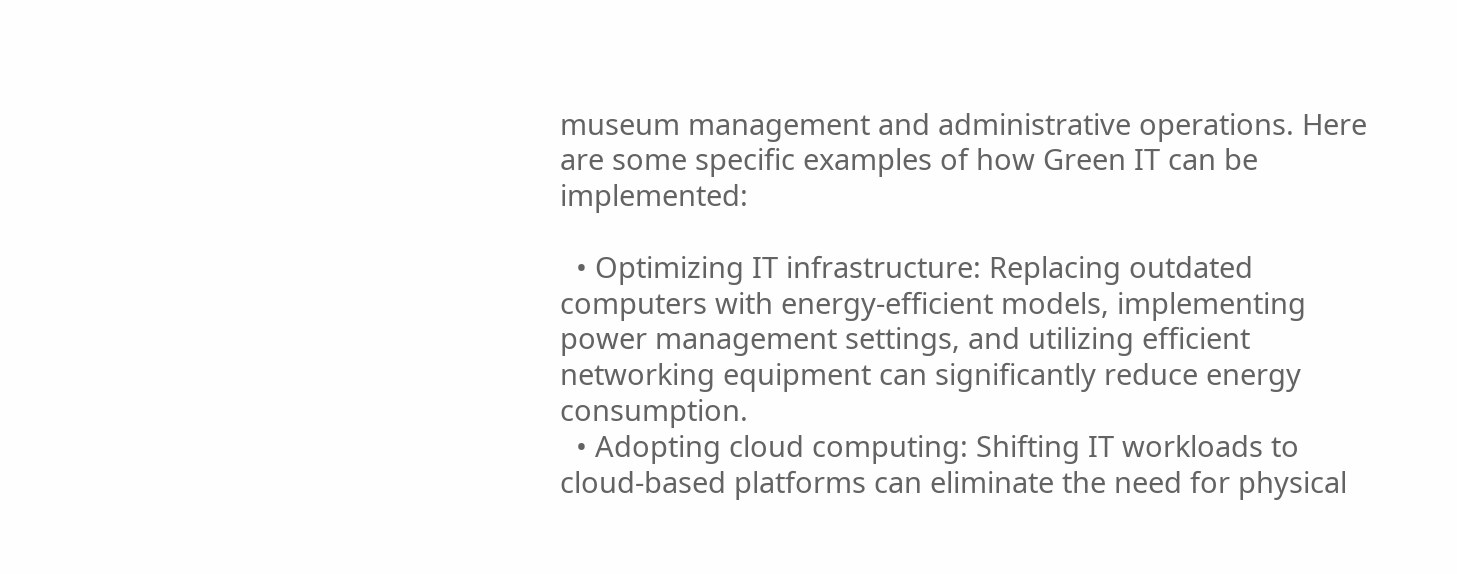museum management and administrative operations. Here are some specific examples of how Green IT can be implemented:

  • Optimizing IT infrastructure: Replacing outdated computers with energy-efficient models, implementing power management settings, and utilizing efficient networking equipment can significantly reduce energy consumption.
  • Adopting cloud computing: Shifting IT workloads to cloud-based platforms can eliminate the need for physical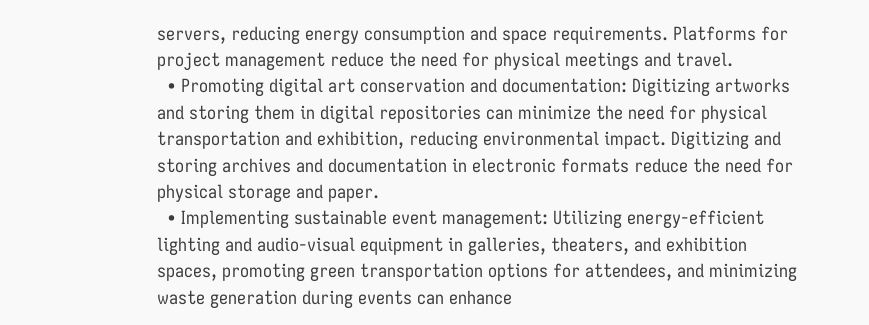servers, reducing energy consumption and space requirements. Platforms for project management reduce the need for physical meetings and travel.
  • Promoting digital art conservation and documentation: Digitizing artworks and storing them in digital repositories can minimize the need for physical transportation and exhibition, reducing environmental impact. Digitizing and storing archives and documentation in electronic formats reduce the need for physical storage and paper.
  • Implementing sustainable event management: Utilizing energy-efficient lighting and audio-visual equipment in galleries, theaters, and exhibition spaces, promoting green transportation options for attendees, and minimizing waste generation during events can enhance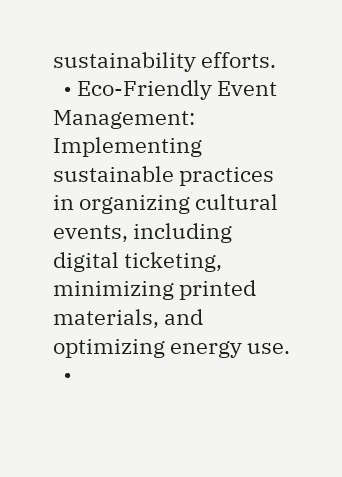sustainability efforts.
  • Eco-Friendly Event Management: Implementing sustainable practices in organizing cultural events, including digital ticketing, minimizing printed materials, and optimizing energy use.
  •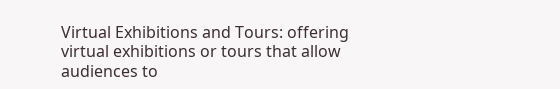Virtual Exhibitions and Tours: offering virtual exhibitions or tours that allow audiences to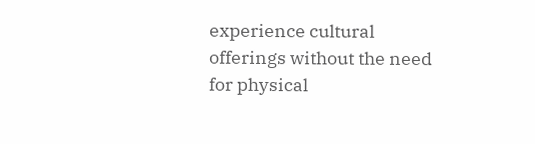experience cultural offerings without the need for physical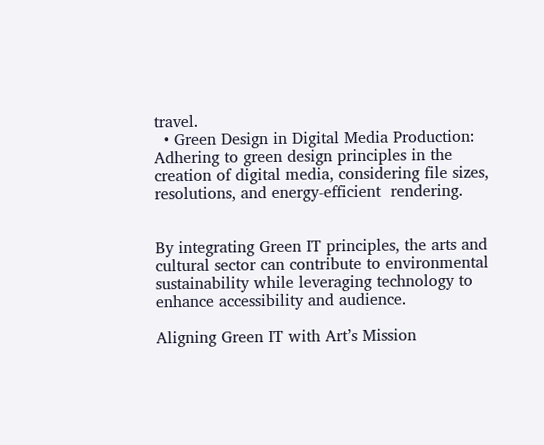travel.
  • Green Design in Digital Media Production: Adhering to green design principles in the creation of digital media, considering file sizes, resolutions, and energy-efficient  rendering.


By integrating Green IT principles, the arts and cultural sector can contribute to environmental sustainability while leveraging technology to enhance accessibility and audience.

Aligning Green IT with Art’s Mission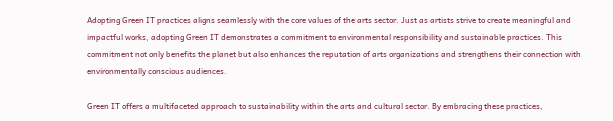Adopting Green IT practices aligns seamlessly with the core values of the arts sector. Just as artists strive to create meaningful and impactful works, adopting Green IT demonstrates a commitment to environmental responsibility and sustainable practices. This commitment not only benefits the planet but also enhances the reputation of arts organizations and strengthens their connection with environmentally conscious audiences.

Green IT offers a multifaceted approach to sustainability within the arts and cultural sector. By embracing these practices,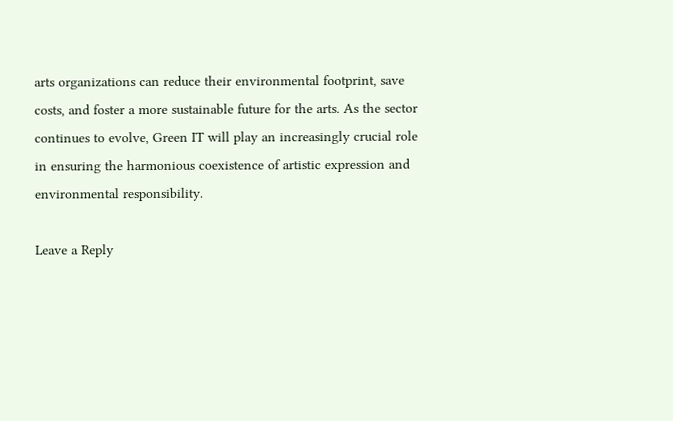arts organizations can reduce their environmental footprint, save costs, and foster a more sustainable future for the arts. As the sector continues to evolve, Green IT will play an increasingly crucial role in ensuring the harmonious coexistence of artistic expression and environmental responsibility.

Leave a Reply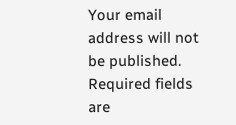Your email address will not be published. Required fields are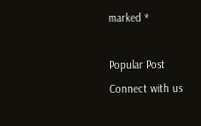marked *

Popular Post
Connect with us